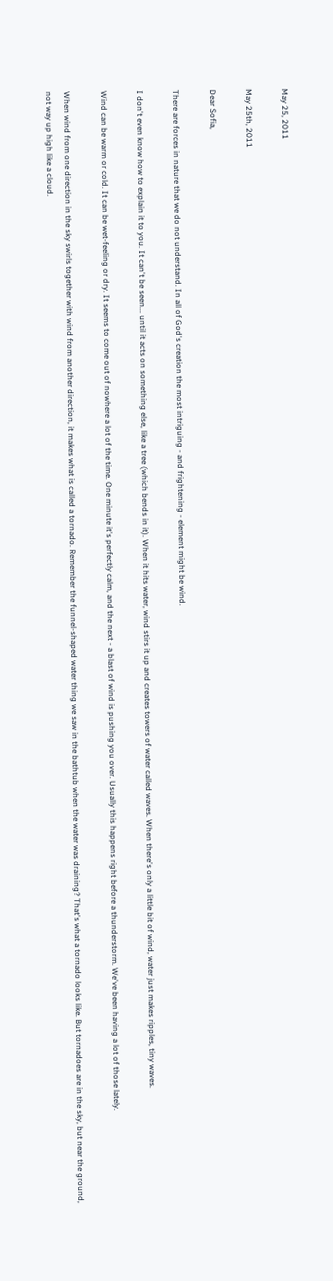May 25, 2011

May 25th, 2011

Dear Sofia,

There are forces in nature that we do not understand. In all of God's creation the most intriguing - and frightening - element might be wind.

I don't even know how to explain it to you. It can't be seen... until it acts on something else, like a tree (which bends in it). When it hits water, wind stirs it up and creates towers of water called waves. When there's only a little bit of wind, water just makes ripples, tiny waves.

Wind can be warm or cold. It can be wet-feeling or dry. It seems to come out of nowhere a lot of the time. One minute it's perfectly calm, and the next - a blast of wind is pushing you over. Usually this happens right before a thunderstorm. We've been having a lot of those lately.

When wind from one direction in the sky swirls together with wind from another direction, it makes what is called a tornado. Remember the funnel-shaped water thing we saw in the bathtub when the water was draining? That's what a tornado looks like. But tornadoes are in the sky, but near the ground, not way up high like a cloud.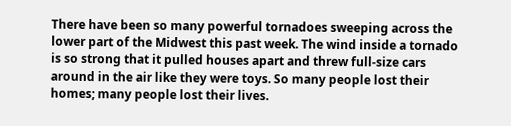There have been so many powerful tornadoes sweeping across the lower part of the Midwest this past week. The wind inside a tornado is so strong that it pulled houses apart and threw full-size cars around in the air like they were toys. So many people lost their homes; many people lost their lives.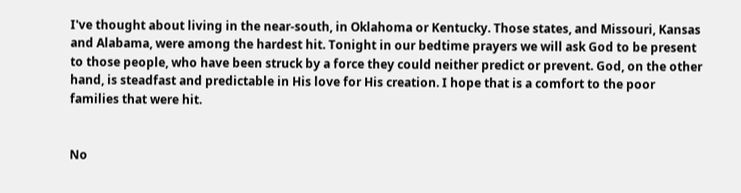I've thought about living in the near-south, in Oklahoma or Kentucky. Those states, and Missouri, Kansas and Alabama, were among the hardest hit. Tonight in our bedtime prayers we will ask God to be present to those people, who have been struck by a force they could neither predict or prevent. God, on the other hand, is steadfast and predictable in His love for His creation. I hope that is a comfort to the poor families that were hit.


No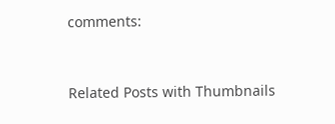comments:


Related Posts with Thumbnails